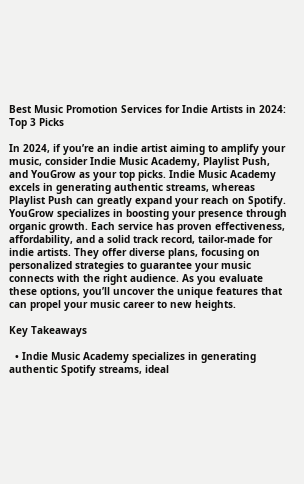Best Music Promotion Services for Indie Artists in 2024: Top 3 Picks

In 2024, if you’re an indie artist aiming to amplify your music, consider Indie Music Academy, Playlist Push, and YouGrow as your top picks. Indie Music Academy excels in generating authentic streams, whereas Playlist Push can greatly expand your reach on Spotify. YouGrow specializes in boosting your presence through organic growth. Each service has proven effectiveness, affordability, and a solid track record, tailor-made for indie artists. They offer diverse plans, focusing on personalized strategies to guarantee your music connects with the right audience. As you evaluate these options, you’ll uncover the unique features that can propel your music career to new heights.

Key Takeaways

  • Indie Music Academy specializes in generating authentic Spotify streams, ideal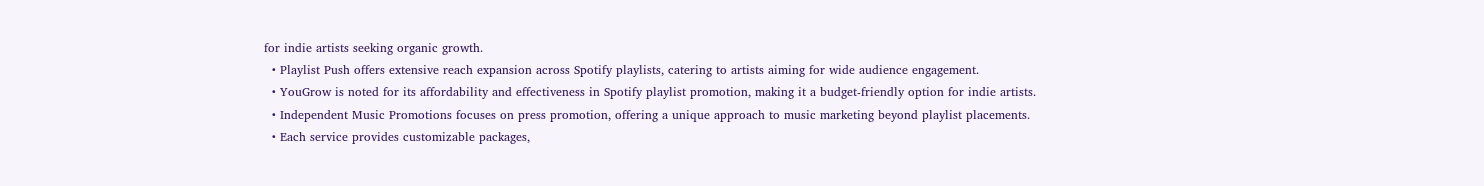for indie artists seeking organic growth.
  • Playlist Push offers extensive reach expansion across Spotify playlists, catering to artists aiming for wide audience engagement.
  • YouGrow is noted for its affordability and effectiveness in Spotify playlist promotion, making it a budget-friendly option for indie artists.
  • Independent Music Promotions focuses on press promotion, offering a unique approach to music marketing beyond playlist placements.
  • Each service provides customizable packages,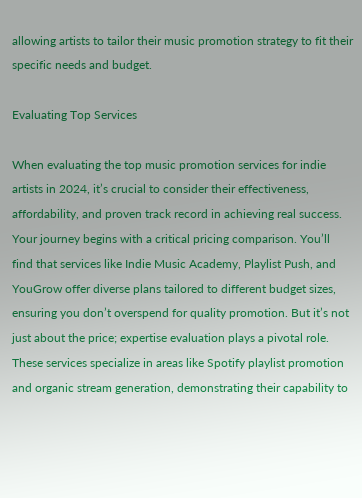allowing artists to tailor their music promotion strategy to fit their specific needs and budget.

Evaluating Top Services

When evaluating the top music promotion services for indie artists in 2024, it’s crucial to consider their effectiveness, affordability, and proven track record in achieving real success. Your journey begins with a critical pricing comparison. You’ll find that services like Indie Music Academy, Playlist Push, and YouGrow offer diverse plans tailored to different budget sizes, ensuring you don’t overspend for quality promotion. But it’s not just about the price; expertise evaluation plays a pivotal role. These services specialize in areas like Spotify playlist promotion and organic stream generation, demonstrating their capability to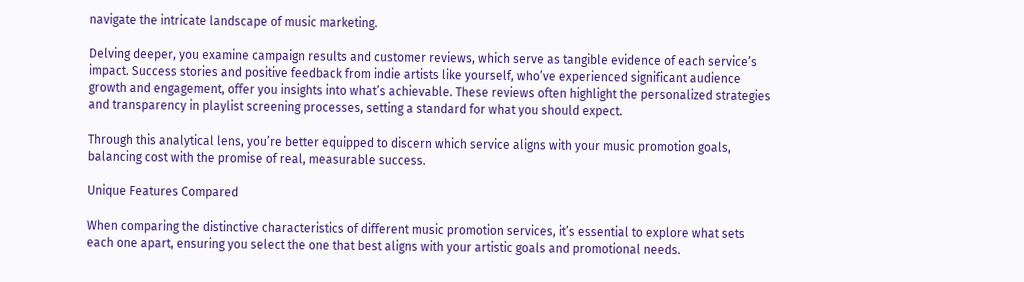navigate the intricate landscape of music marketing.

Delving deeper, you examine campaign results and customer reviews, which serve as tangible evidence of each service’s impact. Success stories and positive feedback from indie artists like yourself, who’ve experienced significant audience growth and engagement, offer you insights into what’s achievable. These reviews often highlight the personalized strategies and transparency in playlist screening processes, setting a standard for what you should expect.

Through this analytical lens, you’re better equipped to discern which service aligns with your music promotion goals, balancing cost with the promise of real, measurable success.

Unique Features Compared

When comparing the distinctive characteristics of different music promotion services, it’s essential to explore what sets each one apart, ensuring you select the one that best aligns with your artistic goals and promotional needs.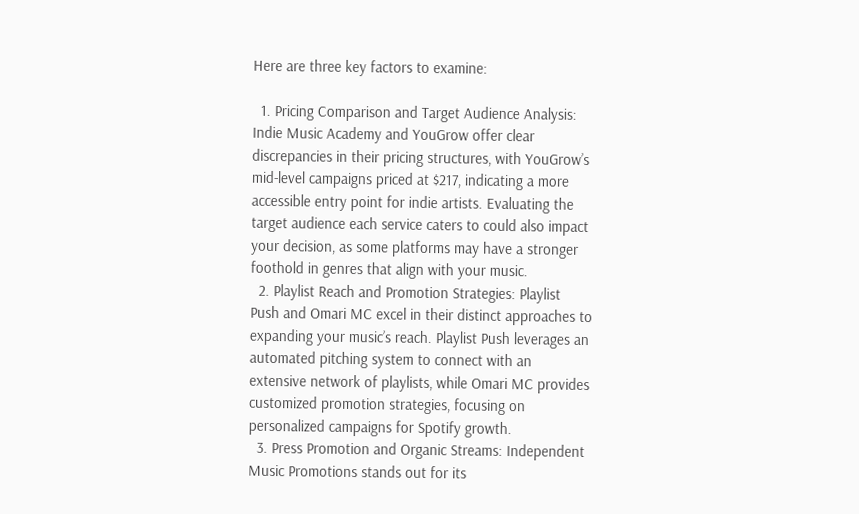Here are three key factors to examine:

  1. Pricing Comparison and Target Audience Analysis: Indie Music Academy and YouGrow offer clear discrepancies in their pricing structures, with YouGrow’s mid-level campaigns priced at $217, indicating a more accessible entry point for indie artists. Evaluating the target audience each service caters to could also impact your decision, as some platforms may have a stronger foothold in genres that align with your music.
  2. Playlist Reach and Promotion Strategies: Playlist Push and Omari MC excel in their distinct approaches to expanding your music’s reach. Playlist Push leverages an automated pitching system to connect with an extensive network of playlists, while Omari MC provides customized promotion strategies, focusing on personalized campaigns for Spotify growth.
  3. Press Promotion and Organic Streams: Independent Music Promotions stands out for its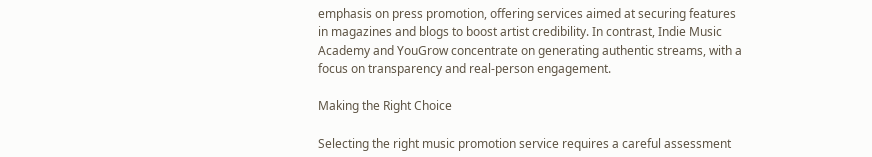emphasis on press promotion, offering services aimed at securing features in magazines and blogs to boost artist credibility. In contrast, Indie Music Academy and YouGrow concentrate on generating authentic streams, with a focus on transparency and real-person engagement.

Making the Right Choice

Selecting the right music promotion service requires a careful assessment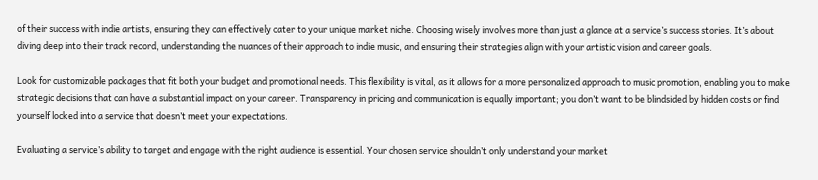of their success with indie artists, ensuring they can effectively cater to your unique market niche. Choosing wisely involves more than just a glance at a service’s success stories. It’s about diving deep into their track record, understanding the nuances of their approach to indie music, and ensuring their strategies align with your artistic vision and career goals.

Look for customizable packages that fit both your budget and promotional needs. This flexibility is vital, as it allows for a more personalized approach to music promotion, enabling you to make strategic decisions that can have a substantial impact on your career. Transparency in pricing and communication is equally important; you don’t want to be blindsided by hidden costs or find yourself locked into a service that doesn’t meet your expectations.

Evaluating a service’s ability to target and engage with the right audience is essential. Your chosen service shouldn’t only understand your market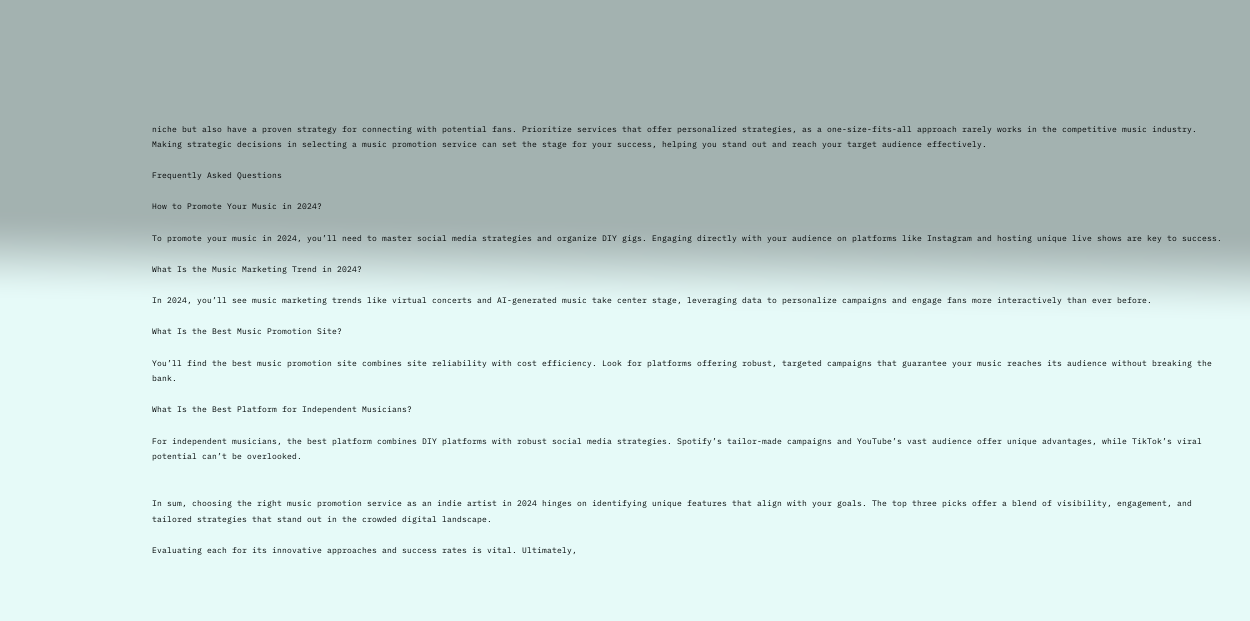niche but also have a proven strategy for connecting with potential fans. Prioritize services that offer personalized strategies, as a one-size-fits-all approach rarely works in the competitive music industry. Making strategic decisions in selecting a music promotion service can set the stage for your success, helping you stand out and reach your target audience effectively.

Frequently Asked Questions

How to Promote Your Music in 2024?

To promote your music in 2024, you’ll need to master social media strategies and organize DIY gigs. Engaging directly with your audience on platforms like Instagram and hosting unique live shows are key to success.

What Is the Music Marketing Trend in 2024?

In 2024, you’ll see music marketing trends like virtual concerts and AI-generated music take center stage, leveraging data to personalize campaigns and engage fans more interactively than ever before.

What Is the Best Music Promotion Site?

You’ll find the best music promotion site combines site reliability with cost efficiency. Look for platforms offering robust, targeted campaigns that guarantee your music reaches its audience without breaking the bank.

What Is the Best Platform for Independent Musicians?

For independent musicians, the best platform combines DIY platforms with robust social media strategies. Spotify’s tailor-made campaigns and YouTube’s vast audience offer unique advantages, while TikTok’s viral potential can’t be overlooked.


In sum, choosing the right music promotion service as an indie artist in 2024 hinges on identifying unique features that align with your goals. The top three picks offer a blend of visibility, engagement, and tailored strategies that stand out in the crowded digital landscape.

Evaluating each for its innovative approaches and success rates is vital. Ultimately,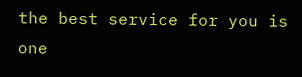the best service for you is one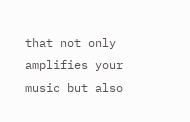that not only amplifies your music but also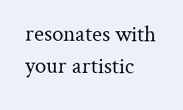resonates with your artistic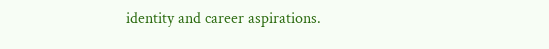identity and career aspirations.